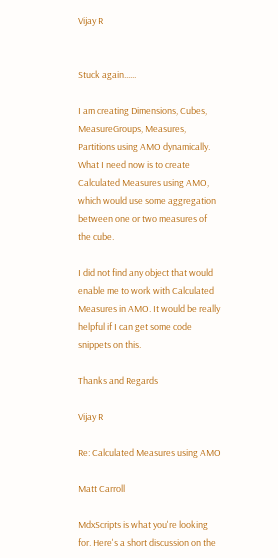Vijay R


Stuck again......

I am creating Dimensions, Cubes, MeasureGroups, Measures, Partitions using AMO dynamically. What I need now is to create Calculated Measures using AMO, which would use some aggregation between one or two measures of the cube.

I did not find any object that would enable me to work with Calculated Measures in AMO. It would be really helpful if I can get some code snippets on this.

Thanks and Regards

Vijay R

Re: Calculated Measures using AMO

Matt Carroll

MdxScripts is what you're looking for. Here's a short discussion on the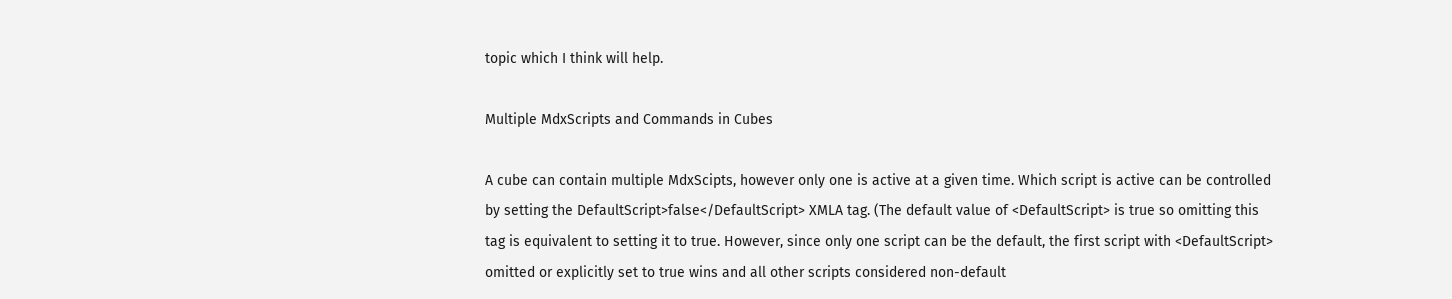topic which I think will help.

Multiple MdxScripts and Commands in Cubes

A cube can contain multiple MdxScipts, however only one is active at a given time. Which script is active can be controlled by setting the DefaultScript>false</DefaultScript> XMLA tag. (The default value of <DefaultScript> is true so omitting this tag is equivalent to setting it to true. However, since only one script can be the default, the first script with <DefaultScript> omitted or explicitly set to true wins and all other scripts considered non-default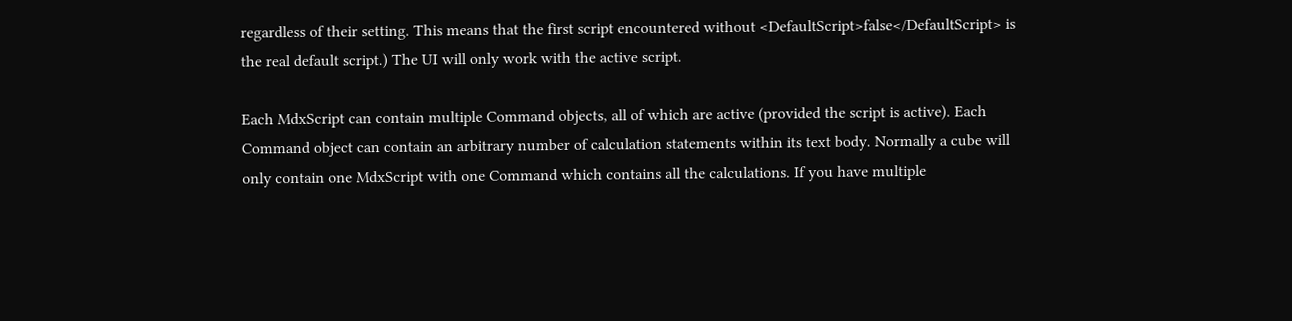regardless of their setting. This means that the first script encountered without <DefaultScript>false</DefaultScript> is the real default script.) The UI will only work with the active script.

Each MdxScript can contain multiple Command objects, all of which are active (provided the script is active). Each Command object can contain an arbitrary number of calculation statements within its text body. Normally a cube will only contain one MdxScript with one Command which contains all the calculations. If you have multiple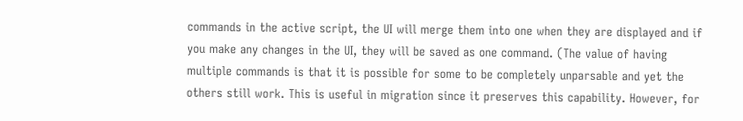commands in the active script, the UI will merge them into one when they are displayed and if you make any changes in the UI, they will be saved as one command. (The value of having multiple commands is that it is possible for some to be completely unparsable and yet the others still work. This is useful in migration since it preserves this capability. However, for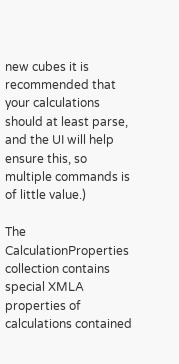new cubes it is recommended that your calculations should at least parse, and the UI will help ensure this, so multiple commands is of little value.)

The CalculationProperties collection contains special XMLA properties of calculations contained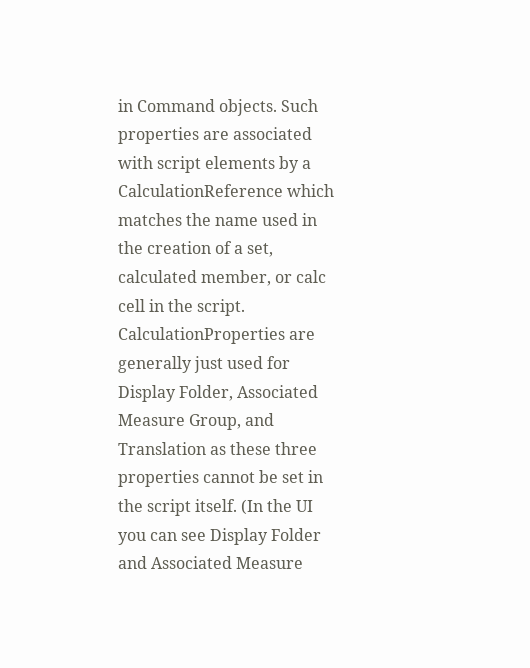in Command objects. Such properties are associated with script elements by a CalculationReference which matches the name used in the creation of a set, calculated member, or calc cell in the script. CalculationProperties are generally just used for Display Folder, Associated Measure Group, and Translation as these three properties cannot be set in the script itself. (In the UI you can see Display Folder and Associated Measure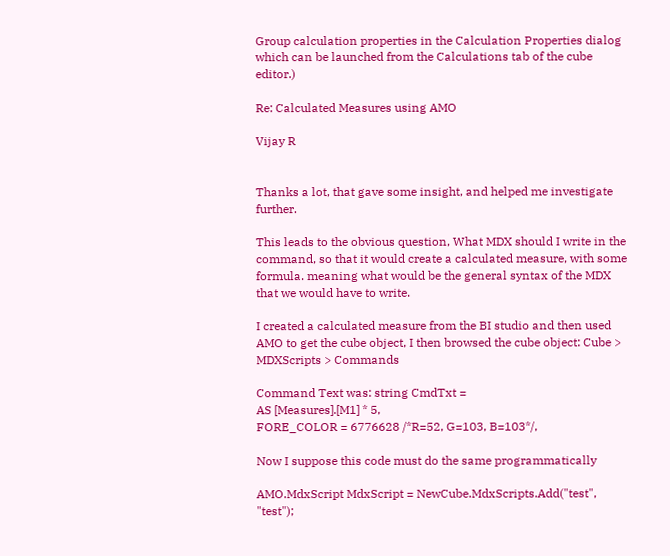Group calculation properties in the Calculation Properties dialog which can be launched from the Calculations tab of the cube editor.)

Re: Calculated Measures using AMO

Vijay R


Thanks a lot, that gave some insight, and helped me investigate further.

This leads to the obvious question, What MDX should I write in the command, so that it would create a calculated measure, with some formula. meaning what would be the general syntax of the MDX that we would have to write.

I created a calculated measure from the BI studio and then used AMO to get the cube object, I then browsed the cube object: Cube > MDXScripts > Commands

Command Text was: string CmdTxt =
AS [Measures].[M1] * 5,
FORE_COLOR = 6776628 /*R=52, G=103, B=103*/,

Now I suppose this code must do the same programmatically

AMO.MdxScript MdxScript = NewCube.MdxScripts.Add("test", "test");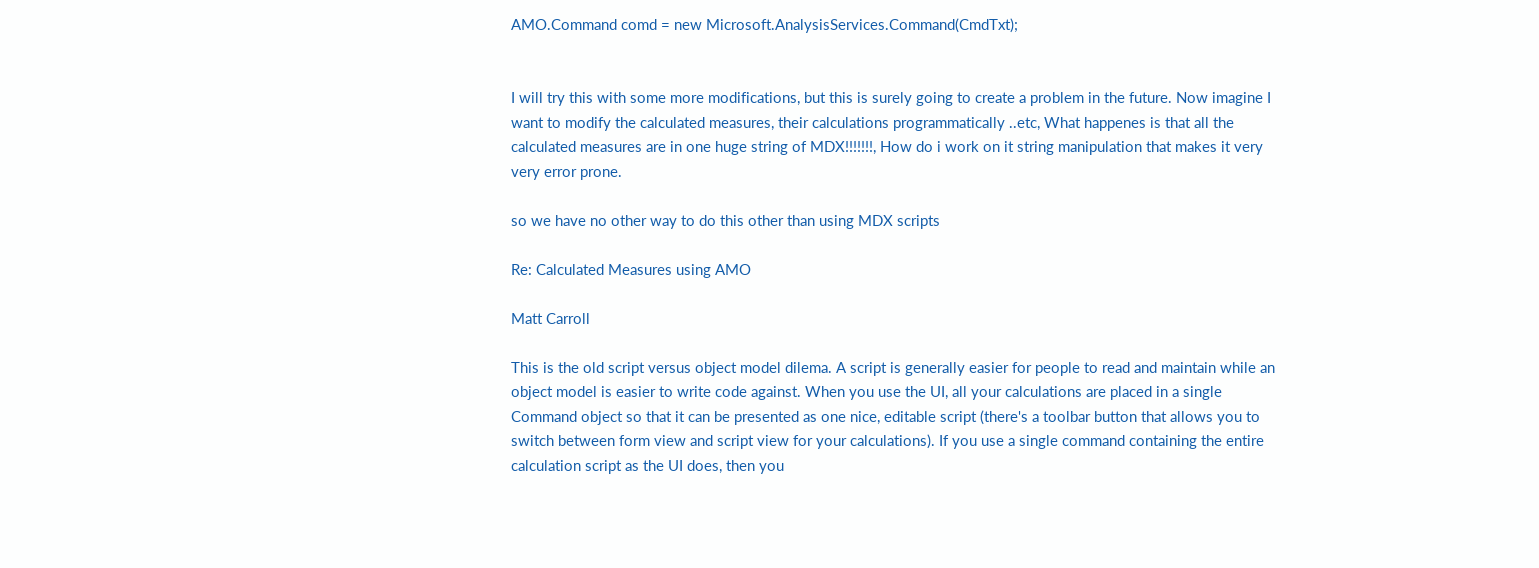AMO.Command comd = new Microsoft.AnalysisServices.Command(CmdTxt);


I will try this with some more modifications, but this is surely going to create a problem in the future. Now imagine I want to modify the calculated measures, their calculations programmatically ..etc, What happenes is that all the calculated measures are in one huge string of MDX!!!!!!!, How do i work on it string manipulation that makes it very very error prone.

so we have no other way to do this other than using MDX scripts

Re: Calculated Measures using AMO

Matt Carroll

This is the old script versus object model dilema. A script is generally easier for people to read and maintain while an object model is easier to write code against. When you use the UI, all your calculations are placed in a single Command object so that it can be presented as one nice, editable script (there's a toolbar button that allows you to switch between form view and script view for your calculations). If you use a single command containing the entire calculation script as the UI does, then you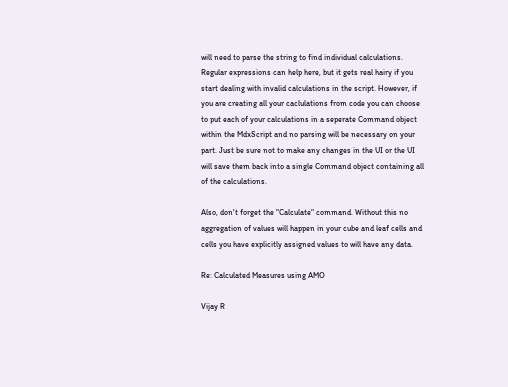will need to parse the string to find individual calculations. Regular expressions can help here, but it gets real hairy if you start dealing with invalid calculations in the script. However, if you are creating all your caclulations from code you can choose to put each of your calculations in a seperate Command object within the MdxScript and no parsing will be necessary on your part. Just be sure not to make any changes in the UI or the UI will save them back into a single Command object containing all of the calculations.

Also, don't forget the "Calculate" command. Without this no aggregation of values will happen in your cube and leaf cells and cells you have explicitly assigned values to will have any data.

Re: Calculated Measures using AMO

Vijay R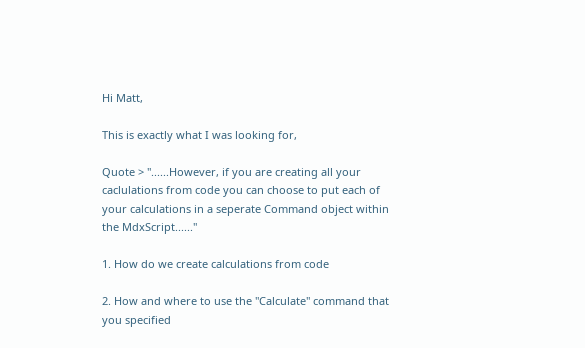Hi Matt,

This is exactly what I was looking for,

Quote > "......However, if you are creating all your caclulations from code you can choose to put each of your calculations in a seperate Command object within the MdxScript......"

1. How do we create calculations from code

2. How and where to use the "Calculate" command that you specified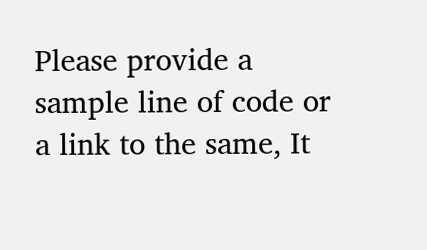Please provide a sample line of code or a link to the same, It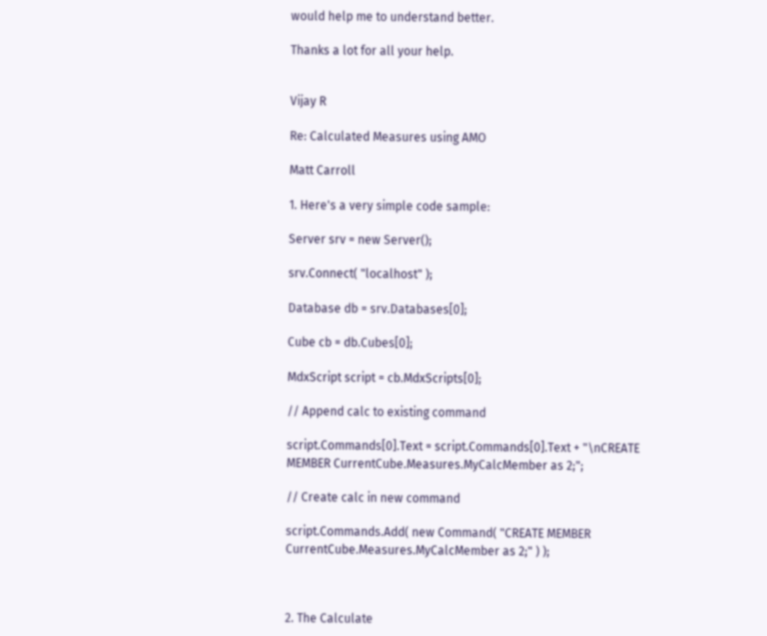would help me to understand better.

Thanks a lot for all your help.


Vijay R

Re: Calculated Measures using AMO

Matt Carroll

1. Here's a very simple code sample:

Server srv = new Server();

srv.Connect( "localhost" );

Database db = srv.Databases[0];

Cube cb = db.Cubes[0];

MdxScript script = cb.MdxScripts[0];

// Append calc to existing command

script.Commands[0].Text = script.Commands[0].Text + "\nCREATE MEMBER CurrentCube.Measures.MyCalcMember as 2;";

// Create calc in new command

script.Commands.Add( new Command( "CREATE MEMBER CurrentCube.Measures.MyCalcMember as 2;" ) );



2. The Calculate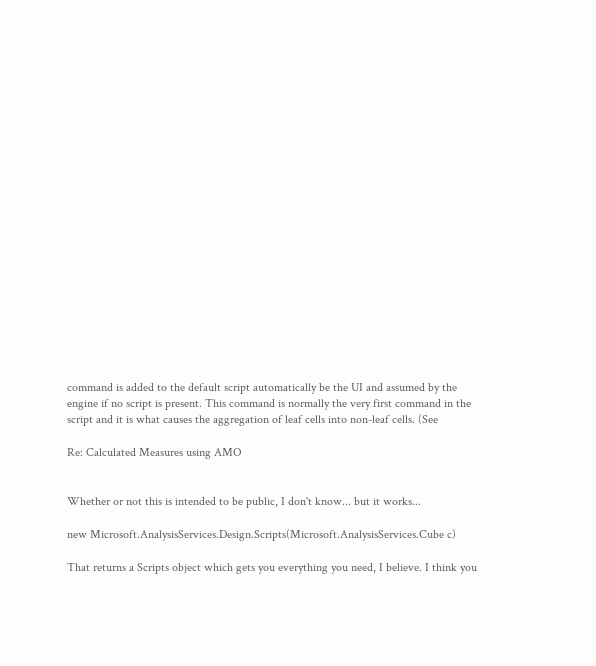command is added to the default script automatically be the UI and assumed by the engine if no script is present. This command is normally the very first command in the script and it is what causes the aggregation of leaf cells into non-leaf cells. (See

Re: Calculated Measures using AMO


Whether or not this is intended to be public, I don't know... but it works...

new Microsoft.AnalysisServices.Design.Scripts(Microsoft.AnalysisServices.Cube c)

That returns a Scripts object which gets you everything you need, I believe. I think you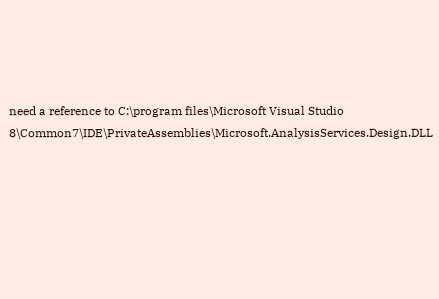need a reference to C:\program files\Microsoft Visual Studio 8\Common7\IDE\PrivateAssemblies\Microsoft.AnalysisServices.Design.DLL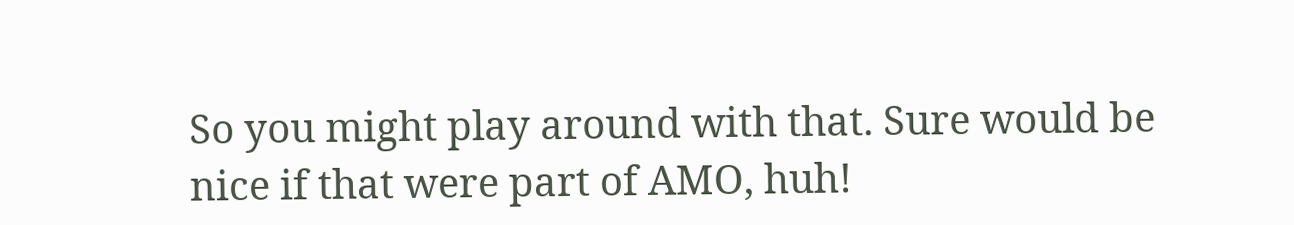So you might play around with that. Sure would be nice if that were part of AMO, huh!